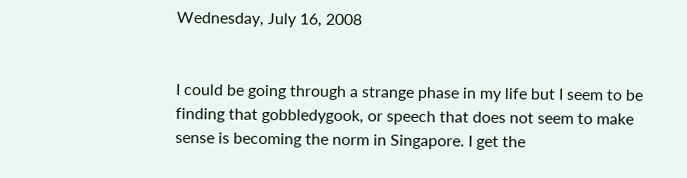Wednesday, July 16, 2008


I could be going through a strange phase in my life but I seem to be finding that gobbledygook, or speech that does not seem to make sense is becoming the norm in Singapore. I get the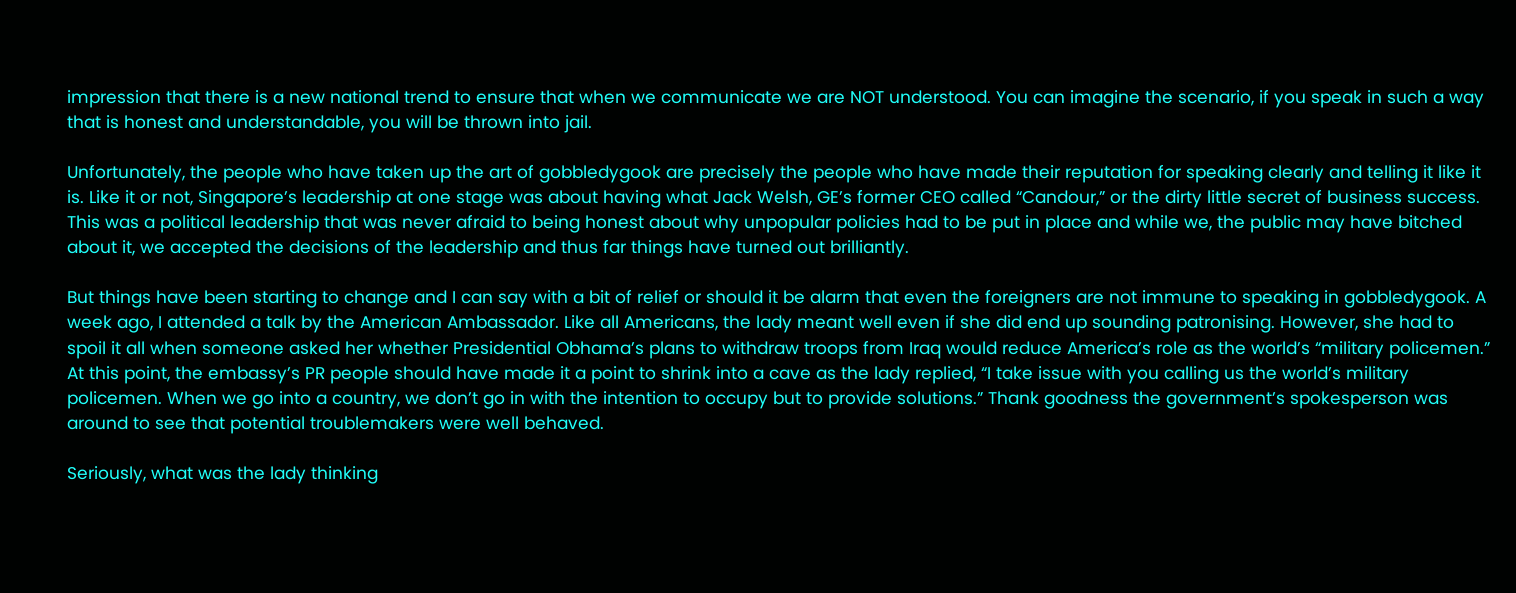impression that there is a new national trend to ensure that when we communicate we are NOT understood. You can imagine the scenario, if you speak in such a way that is honest and understandable, you will be thrown into jail.

Unfortunately, the people who have taken up the art of gobbledygook are precisely the people who have made their reputation for speaking clearly and telling it like it is. Like it or not, Singapore’s leadership at one stage was about having what Jack Welsh, GE’s former CEO called “Candour,” or the dirty little secret of business success. This was a political leadership that was never afraid to being honest about why unpopular policies had to be put in place and while we, the public may have bitched about it, we accepted the decisions of the leadership and thus far things have turned out brilliantly.

But things have been starting to change and I can say with a bit of relief or should it be alarm that even the foreigners are not immune to speaking in gobbledygook. A week ago, I attended a talk by the American Ambassador. Like all Americans, the lady meant well even if she did end up sounding patronising. However, she had to spoil it all when someone asked her whether Presidential Obhama’s plans to withdraw troops from Iraq would reduce America’s role as the world’s “military policemen.” At this point, the embassy’s PR people should have made it a point to shrink into a cave as the lady replied, “I take issue with you calling us the world’s military policemen. When we go into a country, we don’t go in with the intention to occupy but to provide solutions.” Thank goodness the government’s spokesperson was around to see that potential troublemakers were well behaved.

Seriously, what was the lady thinking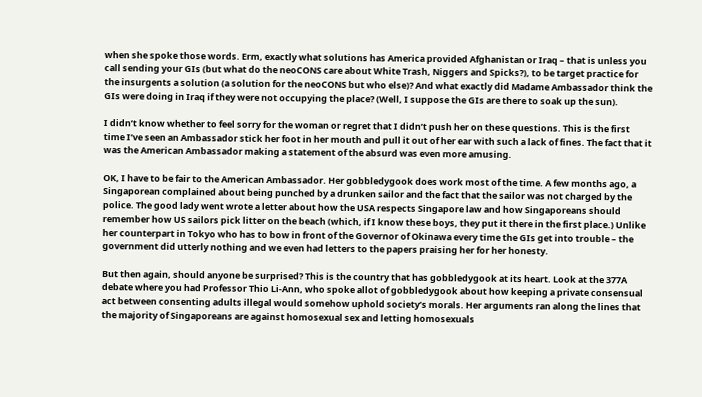when she spoke those words. Erm, exactly what solutions has America provided Afghanistan or Iraq – that is unless you call sending your GIs (but what do the neoCONS care about White Trash, Niggers and Spicks?), to be target practice for the insurgents a solution (a solution for the neoCONS but who else)? And what exactly did Madame Ambassador think the GIs were doing in Iraq if they were not occupying the place? (Well, I suppose the GIs are there to soak up the sun).

I didn’t know whether to feel sorry for the woman or regret that I didn’t push her on these questions. This is the first time I’ve seen an Ambassador stick her foot in her mouth and pull it out of her ear with such a lack of fines. The fact that it was the American Ambassador making a statement of the absurd was even more amusing.

OK, I have to be fair to the American Ambassador. Her gobbledygook does work most of the time. A few months ago, a Singaporean complained about being punched by a drunken sailor and the fact that the sailor was not charged by the police. The good lady went wrote a letter about how the USA respects Singapore law and how Singaporeans should remember how US sailors pick litter on the beach (which, if I know these boys, they put it there in the first place.) Unlike her counterpart in Tokyo who has to bow in front of the Governor of Okinawa every time the GIs get into trouble – the government did utterly nothing and we even had letters to the papers praising her for her honesty.

But then again, should anyone be surprised? This is the country that has gobbledygook at its heart. Look at the 377A debate where you had Professor Thio Li-Ann, who spoke allot of gobbledygook about how keeping a private consensual act between consenting adults illegal would somehow uphold society’s morals. Her arguments ran along the lines that the majority of Singaporeans are against homosexual sex and letting homosexuals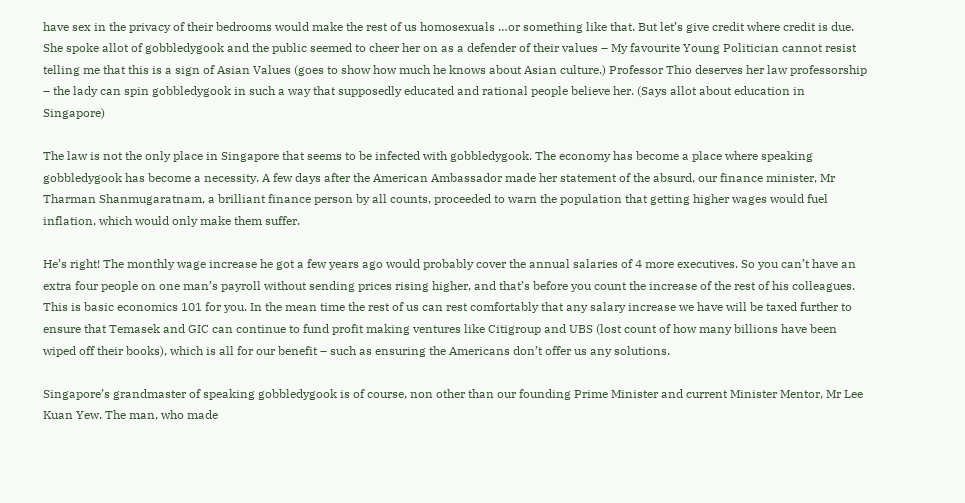have sex in the privacy of their bedrooms would make the rest of us homosexuals …or something like that. But let’s give credit where credit is due. She spoke allot of gobbledygook and the public seemed to cheer her on as a defender of their values – My favourite Young Politician cannot resist telling me that this is a sign of Asian Values (goes to show how much he knows about Asian culture.) Professor Thio deserves her law professorship – the lady can spin gobbledygook in such a way that supposedly educated and rational people believe her. (Says allot about education in Singapore)

The law is not the only place in Singapore that seems to be infected with gobbledygook. The economy has become a place where speaking gobbledygook has become a necessity. A few days after the American Ambassador made her statement of the absurd, our finance minister, Mr Tharman Shanmugaratnam, a brilliant finance person by all counts, proceeded to warn the population that getting higher wages would fuel inflation, which would only make them suffer.

He’s right! The monthly wage increase he got a few years ago would probably cover the annual salaries of 4 more executives. So you can’t have an extra four people on one man’s payroll without sending prices rising higher, and that’s before you count the increase of the rest of his colleagues. This is basic economics 101 for you. In the mean time the rest of us can rest comfortably that any salary increase we have will be taxed further to ensure that Temasek and GIC can continue to fund profit making ventures like Citigroup and UBS (lost count of how many billions have been wiped off their books), which is all for our benefit – such as ensuring the Americans don’t offer us any solutions.

Singapore’s grandmaster of speaking gobbledygook is of course, non other than our founding Prime Minister and current Minister Mentor, Mr Lee Kuan Yew. The man, who made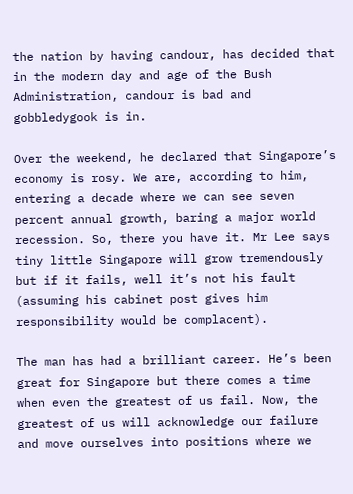the nation by having candour, has decided that in the modern day and age of the Bush Administration, candour is bad and gobbledygook is in.

Over the weekend, he declared that Singapore’s economy is rosy. We are, according to him, entering a decade where we can see seven percent annual growth, baring a major world recession. So, there you have it. Mr Lee says tiny little Singapore will grow tremendously but if it fails, well it’s not his fault (assuming his cabinet post gives him responsibility would be complacent).

The man has had a brilliant career. He’s been great for Singapore but there comes a time when even the greatest of us fail. Now, the greatest of us will acknowledge our failure and move ourselves into positions where we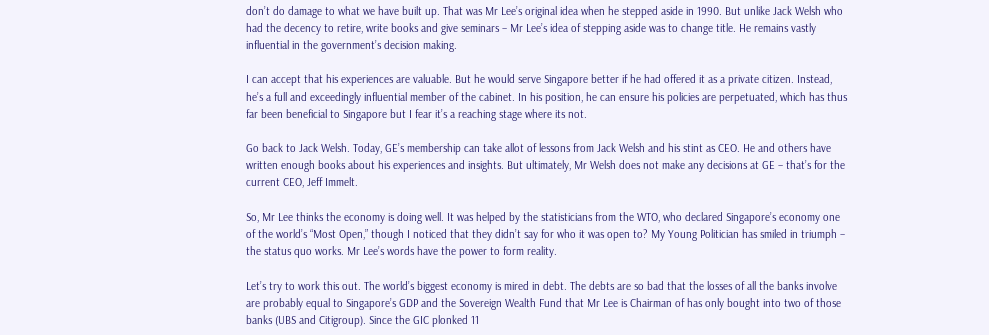don’t do damage to what we have built up. That was Mr Lee’s original idea when he stepped aside in 1990. But unlike Jack Welsh who had the decency to retire, write books and give seminars – Mr Lee’s idea of stepping aside was to change title. He remains vastly influential in the government’s decision making.

I can accept that his experiences are valuable. But he would serve Singapore better if he had offered it as a private citizen. Instead, he’s a full and exceedingly influential member of the cabinet. In his position, he can ensure his policies are perpetuated, which has thus far been beneficial to Singapore but I fear it’s a reaching stage where its not.

Go back to Jack Welsh. Today, GE’s membership can take allot of lessons from Jack Welsh and his stint as CEO. He and others have written enough books about his experiences and insights. But ultimately, Mr Welsh does not make any decisions at GE – that’s for the current CEO, Jeff Immelt.

So, Mr Lee thinks the economy is doing well. It was helped by the statisticians from the WTO, who declared Singapore’s economy one of the world’s “Most Open,” though I noticed that they didn’t say for who it was open to? My Young Politician has smiled in triumph – the status quo works. Mr Lee’s words have the power to form reality.

Let’s try to work this out. The world’s biggest economy is mired in debt. The debts are so bad that the losses of all the banks involve are probably equal to Singapore’s GDP and the Sovereign Wealth Fund that Mr Lee is Chairman of has only bought into two of those banks (UBS and Citigroup). Since the GIC plonked 11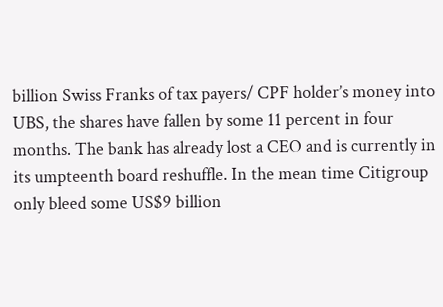billion Swiss Franks of tax payers/ CPF holder’s money into UBS, the shares have fallen by some 11 percent in four months. The bank has already lost a CEO and is currently in its umpteenth board reshuffle. In the mean time Citigroup only bleed some US$9 billion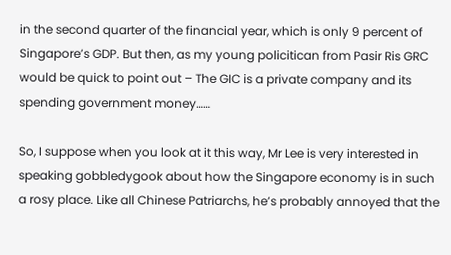in the second quarter of the financial year, which is only 9 percent of Singapore’s GDP. But then, as my young policitican from Pasir Ris GRC would be quick to point out – The GIC is a private company and its spending government money……

So, I suppose when you look at it this way, Mr Lee is very interested in speaking gobbledygook about how the Singapore economy is in such a rosy place. Like all Chinese Patriarchs, he’s probably annoyed that the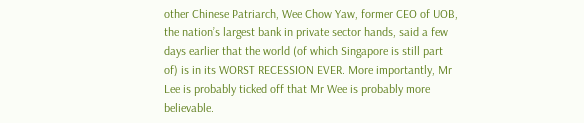other Chinese Patriarch, Wee Chow Yaw, former CEO of UOB, the nation’s largest bank in private sector hands, said a few days earlier that the world (of which Singapore is still part of) is in its WORST RECESSION EVER. More importantly, Mr Lee is probably ticked off that Mr Wee is probably more believable.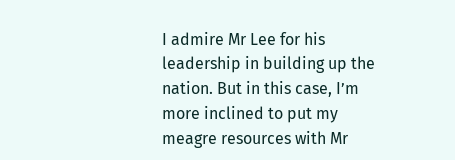I admire Mr Lee for his leadership in building up the nation. But in this case, I’m more inclined to put my meagre resources with Mr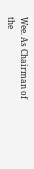Wee. As Chairman of the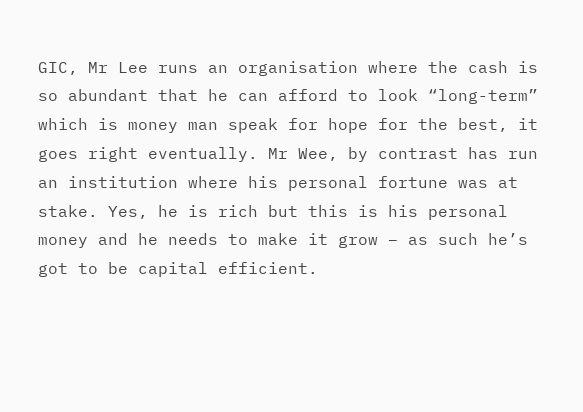GIC, Mr Lee runs an organisation where the cash is so abundant that he can afford to look “long-term” which is money man speak for hope for the best, it goes right eventually. Mr Wee, by contrast has run an institution where his personal fortune was at stake. Yes, he is rich but this is his personal money and he needs to make it grow – as such he’s got to be capital efficient.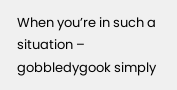When you’re in such a situation – gobbledygook simply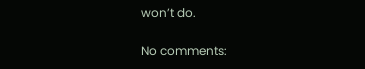won’t do.

No comments: